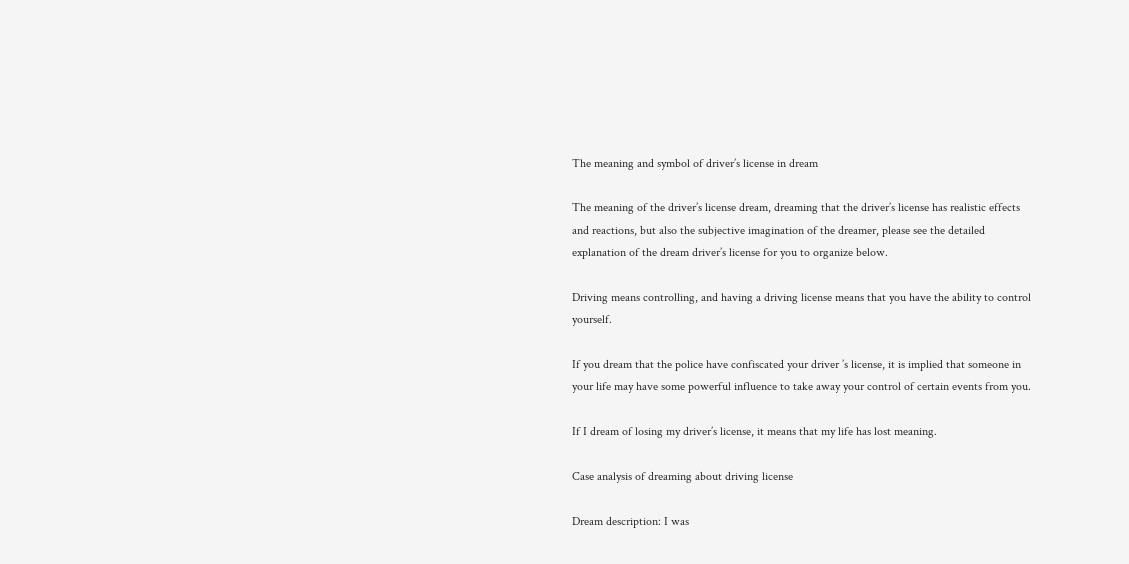The meaning and symbol of driver’s license in dream

The meaning of the driver’s license dream, dreaming that the driver’s license has realistic effects and reactions, but also the subjective imagination of the dreamer, please see the detailed explanation of the dream driver’s license for you to organize below.

Driving means controlling, and having a driving license means that you have the ability to control yourself.

If you dream that the police have confiscated your driver ’s license, it is implied that someone in your life may have some powerful influence to take away your control of certain events from you.

If I dream of losing my driver’s license, it means that my life has lost meaning.

Case analysis of dreaming about driving license

Dream description: I was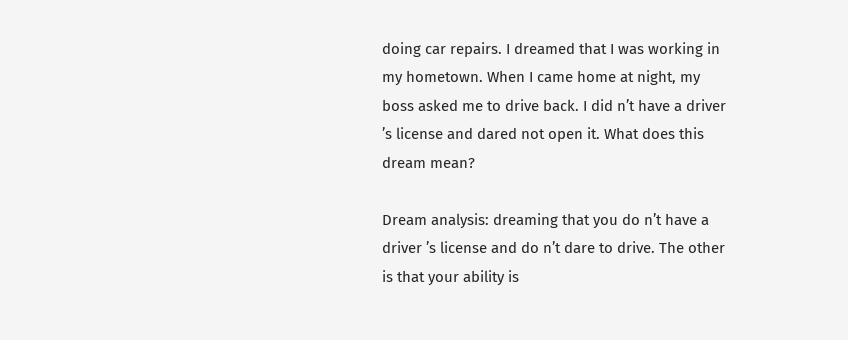doing car repairs. I dreamed that I was working in my hometown. When I came home at night, my boss asked me to drive back. I did n’t have a driver ’s license and dared not open it. What does this dream mean?

Dream analysis: dreaming that you do n’t have a driver ’s license and do n’t dare to drive. The other is that your ability is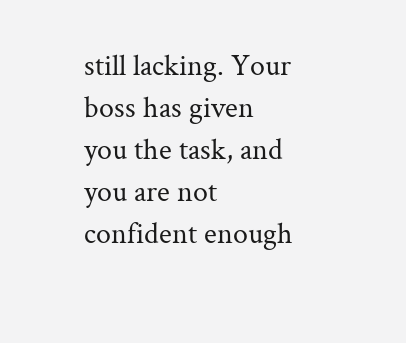still lacking. Your boss has given you the task, and you are not confident enough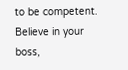to be competent. Believe in your boss,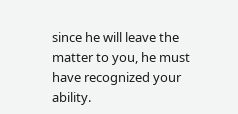since he will leave the matter to you, he must have recognized your ability.